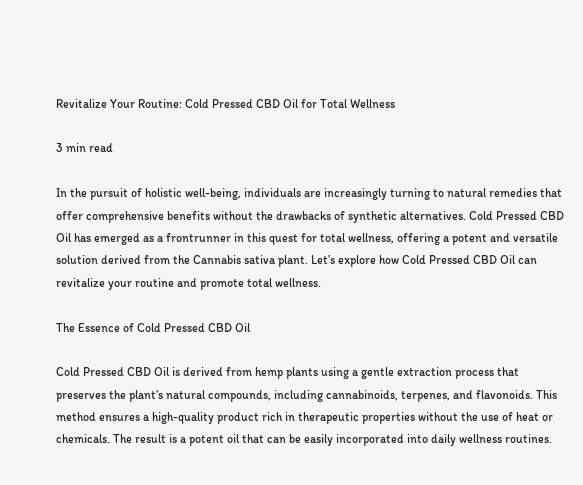Revitalize Your Routine: Cold Pressed CBD Oil for Total Wellness

3 min read

In the pursuit of holistic well-being, individuals are increasingly turning to natural remedies that offer comprehensive benefits without the drawbacks of synthetic alternatives. Cold Pressed CBD Oil has emerged as a frontrunner in this quest for total wellness, offering a potent and versatile solution derived from the Cannabis sativa plant. Let’s explore how Cold Pressed CBD Oil can revitalize your routine and promote total wellness.

The Essence of Cold Pressed CBD Oil

Cold Pressed CBD Oil is derived from hemp plants using a gentle extraction process that preserves the plant’s natural compounds, including cannabinoids, terpenes, and flavonoids. This method ensures a high-quality product rich in therapeutic properties without the use of heat or chemicals. The result is a potent oil that can be easily incorporated into daily wellness routines.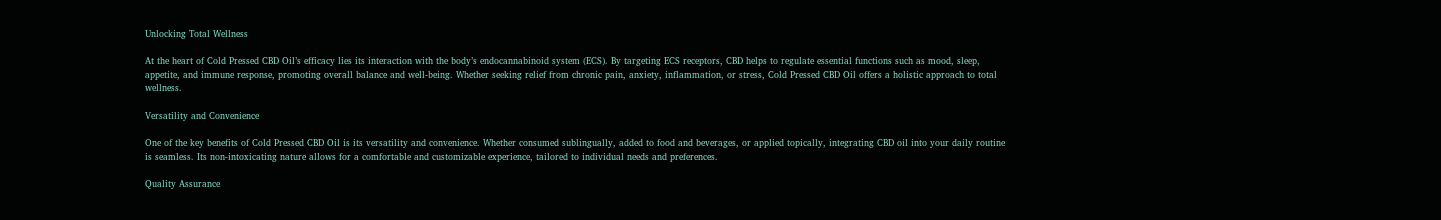Unlocking Total Wellness

At the heart of Cold Pressed CBD Oil’s efficacy lies its interaction with the body’s endocannabinoid system (ECS). By targeting ECS receptors, CBD helps to regulate essential functions such as mood, sleep, appetite, and immune response, promoting overall balance and well-being. Whether seeking relief from chronic pain, anxiety, inflammation, or stress, Cold Pressed CBD Oil offers a holistic approach to total wellness.

Versatility and Convenience

One of the key benefits of Cold Pressed CBD Oil is its versatility and convenience. Whether consumed sublingually, added to food and beverages, or applied topically, integrating CBD oil into your daily routine is seamless. Its non-intoxicating nature allows for a comfortable and customizable experience, tailored to individual needs and preferences.

Quality Assurance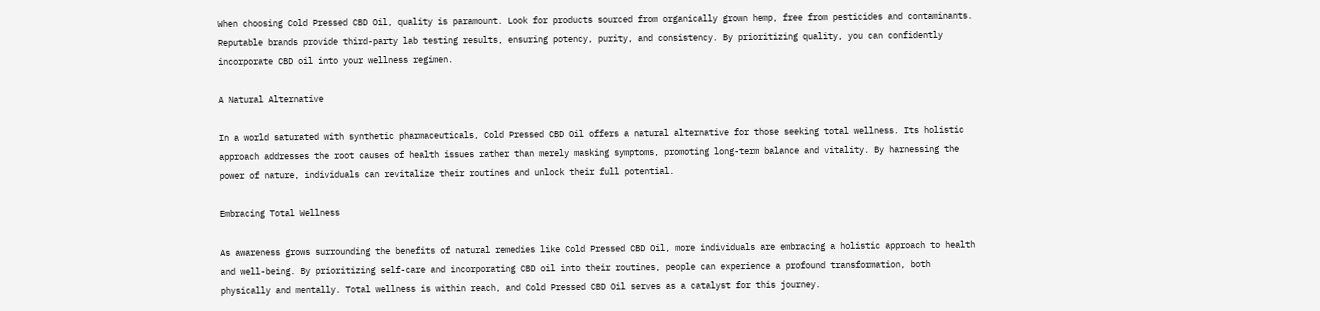When choosing Cold Pressed CBD Oil, quality is paramount. Look for products sourced from organically grown hemp, free from pesticides and contaminants. Reputable brands provide third-party lab testing results, ensuring potency, purity, and consistency. By prioritizing quality, you can confidently incorporate CBD oil into your wellness regimen.

A Natural Alternative

In a world saturated with synthetic pharmaceuticals, Cold Pressed CBD Oil offers a natural alternative for those seeking total wellness. Its holistic approach addresses the root causes of health issues rather than merely masking symptoms, promoting long-term balance and vitality. By harnessing the power of nature, individuals can revitalize their routines and unlock their full potential.

Embracing Total Wellness

As awareness grows surrounding the benefits of natural remedies like Cold Pressed CBD Oil, more individuals are embracing a holistic approach to health and well-being. By prioritizing self-care and incorporating CBD oil into their routines, people can experience a profound transformation, both physically and mentally. Total wellness is within reach, and Cold Pressed CBD Oil serves as a catalyst for this journey.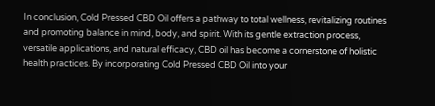In conclusion, Cold Pressed CBD Oil offers a pathway to total wellness, revitalizing routines and promoting balance in mind, body, and spirit. With its gentle extraction process, versatile applications, and natural efficacy, CBD oil has become a cornerstone of holistic health practices. By incorporating Cold Pressed CBD Oil into your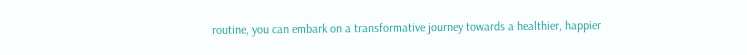routine, you can embark on a transformative journey towards a healthier, happier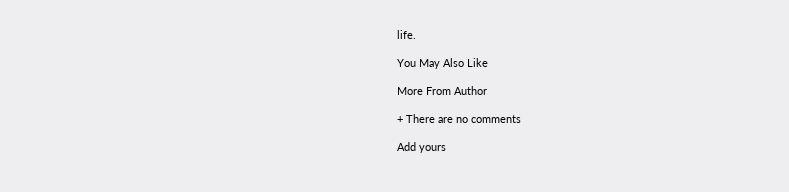life.

You May Also Like

More From Author

+ There are no comments

Add yours